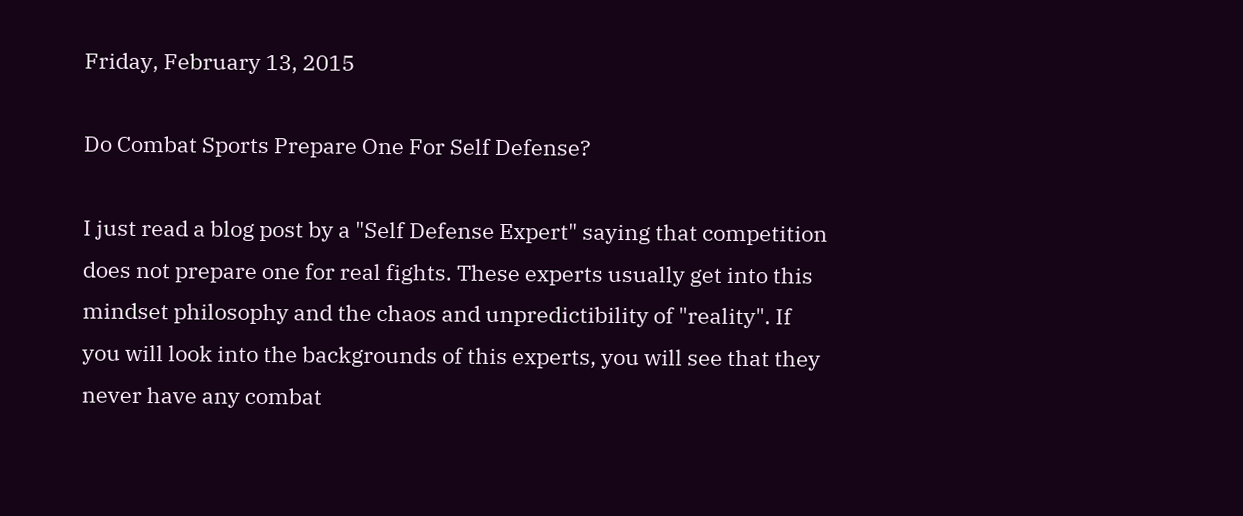Friday, February 13, 2015

Do Combat Sports Prepare One For Self Defense?

I just read a blog post by a "Self Defense Expert" saying that competition does not prepare one for real fights. These experts usually get into this mindset philosophy and the chaos and unpredictibility of "reality". If you will look into the backgrounds of this experts, you will see that they never have any combat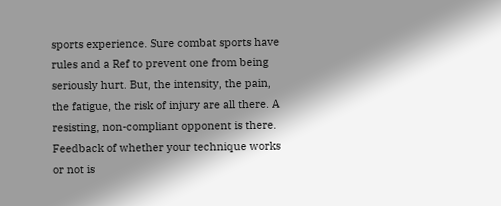sports experience. Sure combat sports have rules and a Ref to prevent one from being seriously hurt. But, the intensity, the pain, the fatigue, the risk of injury are all there. A resisting, non-compliant opponent is there. Feedback of whether your technique works or not is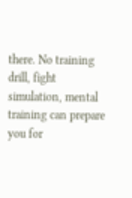there. No training drill, fight simulation, mental training can prepare you for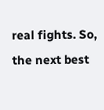real fights. So, the next best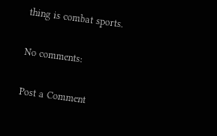thing is combat sports.

No comments:

Post a Comment